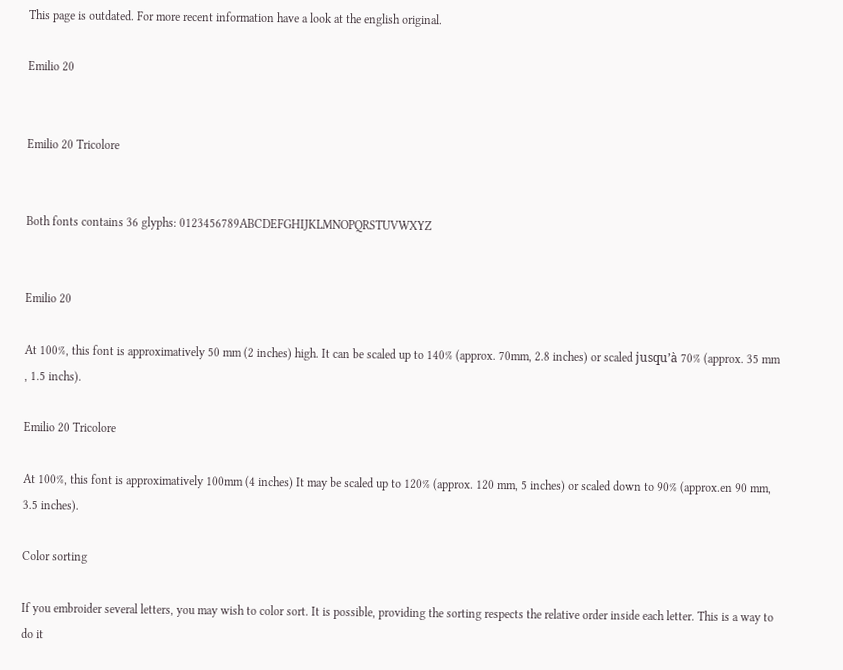This page is outdated. For more recent information have a look at the english original.

Emilio 20


Emilio 20 Tricolore


Both fonts contains 36 glyphs: 0123456789ABCDEFGHIJKLMNOPQRSTUVWXYZ


Emilio 20

At 100%, this font is approximatively 50 mm (2 inches) high. It can be scaled up to 140% (approx. 70mm, 2.8 inches) or scaled jusqu’à 70% (approx. 35 mm , 1.5 inchs).

Emilio 20 Tricolore

At 100%, this font is approximatively 100mm (4 inches) It may be scaled up to 120% (approx. 120 mm, 5 inches) or scaled down to 90% (approx.en 90 mm, 3.5 inches).

Color sorting

If you embroider several letters, you may wish to color sort. It is possible, providing the sorting respects the relative order inside each letter. This is a way to do it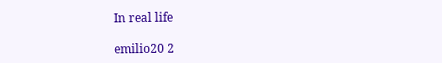In real life

emilio20 2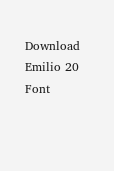Download Emilio 20 Font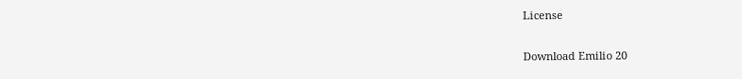License

Download Emilio 20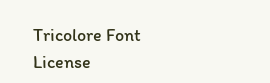Tricolore Font License